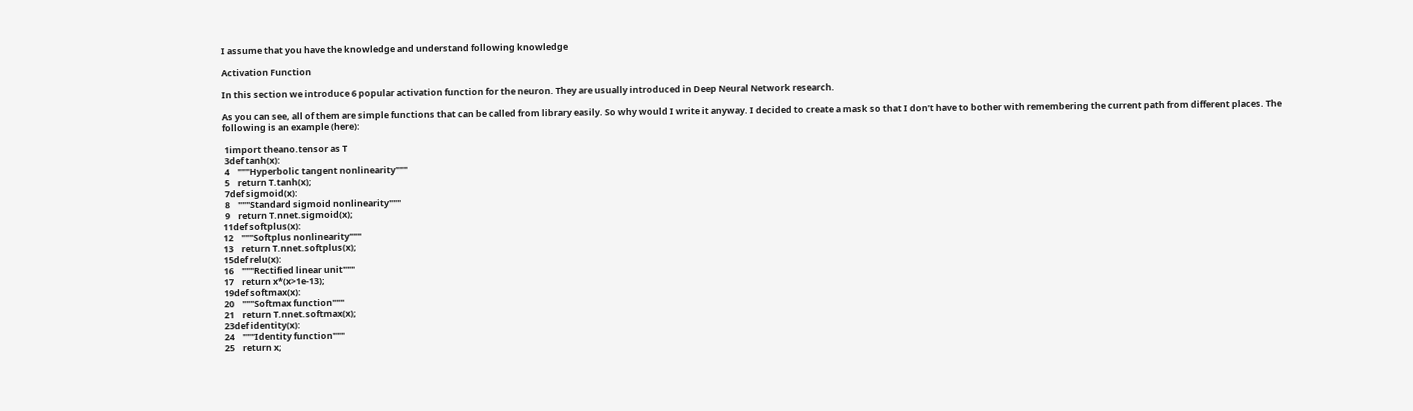I assume that you have the knowledge and understand following knowledge

Activation Function

In this section we introduce 6 popular activation function for the neuron. They are usually introduced in Deep Neural Network research.

As you can see, all of them are simple functions that can be called from library easily. So why would I write it anyway. I decided to create a mask so that I don’t have to bother with remembering the current path from different places. The following is an example (here):

 1import theano.tensor as T
 3def tanh(x):
 4    """Hyperbolic tangent nonlinearity"""
 5    return T.tanh(x);
 7def sigmoid(x):
 8    """Standard sigmoid nonlinearity"""
 9    return T.nnet.sigmoid(x);
11def softplus(x):
12    """Softplus nonlinearity"""
13    return T.nnet.softplus(x);
15def relu(x):
16    """Rectified linear unit"""
17    return x*(x>1e-13);
19def softmax(x):
20    """Softmax function"""
21    return T.nnet.softmax(x);
23def identity(x):
24    """Identity function"""
25    return x;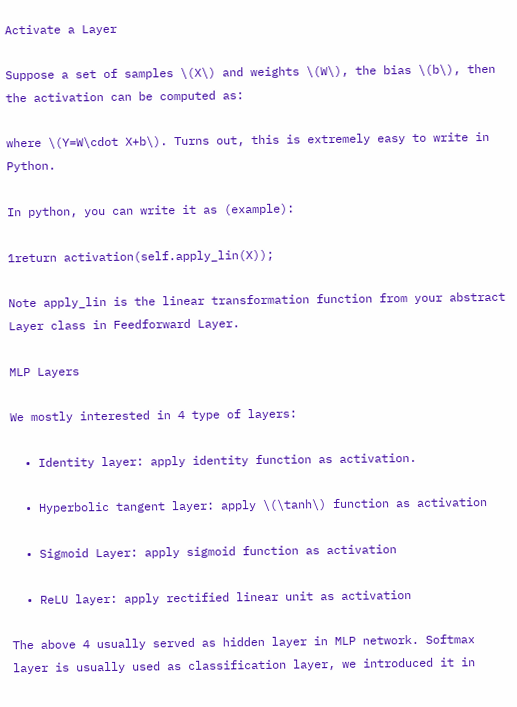Activate a Layer

Suppose a set of samples \(X\) and weights \(W\), the bias \(b\), then the activation can be computed as:

where \(Y=W\cdot X+b\). Turns out, this is extremely easy to write in Python.

In python, you can write it as (example):

1return activation(self.apply_lin(X));

Note apply_lin is the linear transformation function from your abstract Layer class in Feedforward Layer.

MLP Layers

We mostly interested in 4 type of layers:

  • Identity layer: apply identity function as activation.

  • Hyperbolic tangent layer: apply \(\tanh\) function as activation

  • Sigmoid Layer: apply sigmoid function as activation

  • ReLU layer: apply rectified linear unit as activation

The above 4 usually served as hidden layer in MLP network. Softmax layer is usually used as classification layer, we introduced it in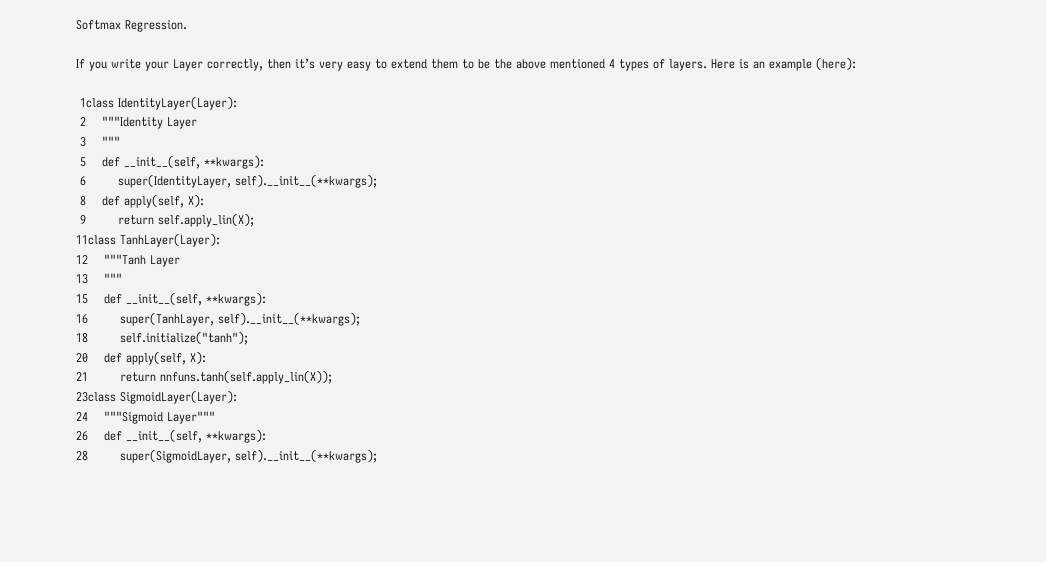Softmax Regression.

If you write your Layer correctly, then it’s very easy to extend them to be the above mentioned 4 types of layers. Here is an example (here):

 1class IdentityLayer(Layer):
 2    """Identity Layer
 3    """
 5    def __init__(self, **kwargs):
 6        super(IdentityLayer, self).__init__(**kwargs);
 8    def apply(self, X):
 9        return self.apply_lin(X);
11class TanhLayer(Layer):
12    """Tanh Layer
13    """
15    def __init__(self, **kwargs):
16        super(TanhLayer, self).__init__(**kwargs);
18        self.initialize("tanh");
20    def apply(self, X):
21        return nnfuns.tanh(self.apply_lin(X));
23class SigmoidLayer(Layer):
24    """Sigmoid Layer"""
26    def __init__(self, **kwargs):
28        super(SigmoidLayer, self).__init__(**kwargs);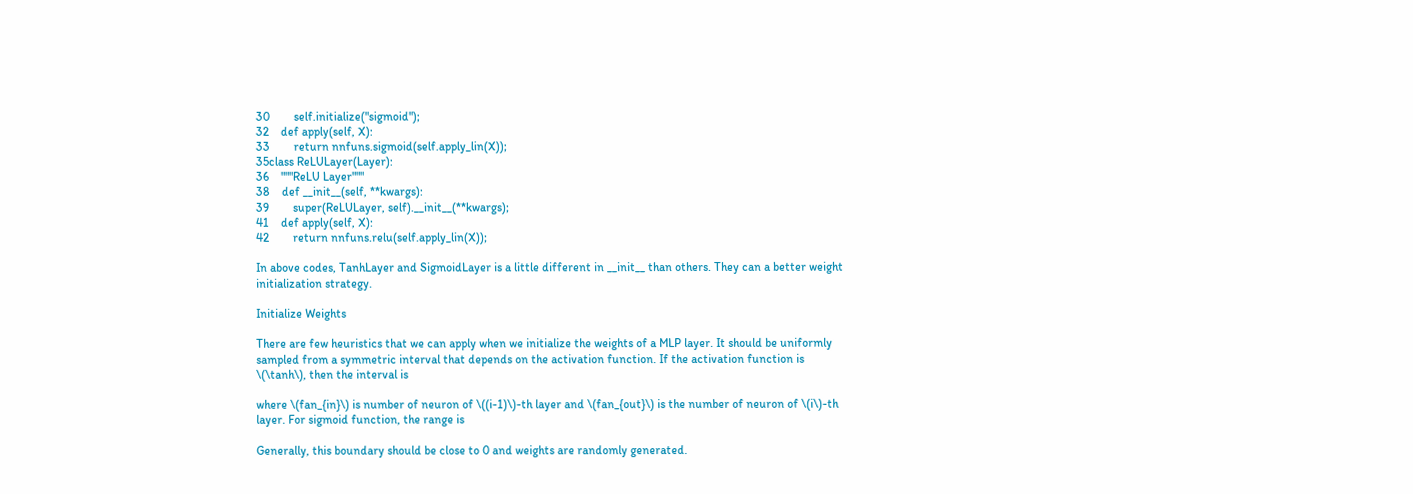30        self.initialize("sigmoid");
32    def apply(self, X):
33        return nnfuns.sigmoid(self.apply_lin(X));
35class ReLULayer(Layer):
36    """ReLU Layer"""
38    def __init__(self, **kwargs):
39        super(ReLULayer, self).__init__(**kwargs);
41    def apply(self, X):
42        return nnfuns.relu(self.apply_lin(X));

In above codes, TanhLayer and SigmoidLayer is a little different in __init__ than others. They can a better weight initialization strategy.

Initialize Weights

There are few heuristics that we can apply when we initialize the weights of a MLP layer. It should be uniformly sampled from a symmetric interval that depends on the activation function. If the activation function is \(\tanh\), then the interval is

where \(fan_{in}\) is number of neuron of \((i-1)\)-th layer and \(fan_{out}\) is the number of neuron of \(i\)-th layer. For sigmoid function, the range is

Generally, this boundary should be close to 0 and weights are randomly generated.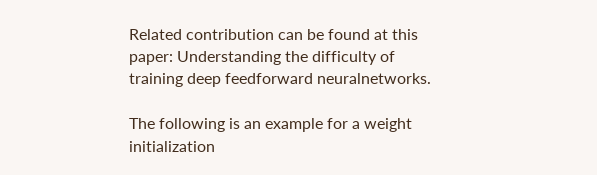Related contribution can be found at this paper: Understanding the difficulty of training deep feedforward neuralnetworks.

The following is an example for a weight initialization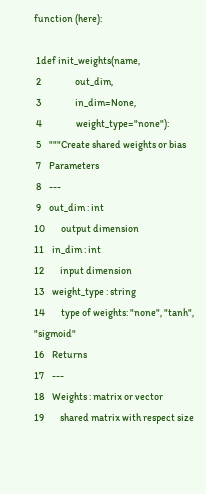function (here):

 1def init_weights(name,
 2                 out_dim,
 3                 in_dim=None,
 4                 weight_type="none"):
 5    """Create shared weights or bias
 7    Parameters
 8    ---
 9    out_dim : int
10        output dimension
11    in_dim : int
12        input dimension
13    weight_type : string
14        type of weights: "none", "tanh", "sigmoid"
16    Returns
17    ---
18    Weights : matrix or vector
19        shared matrix with respect size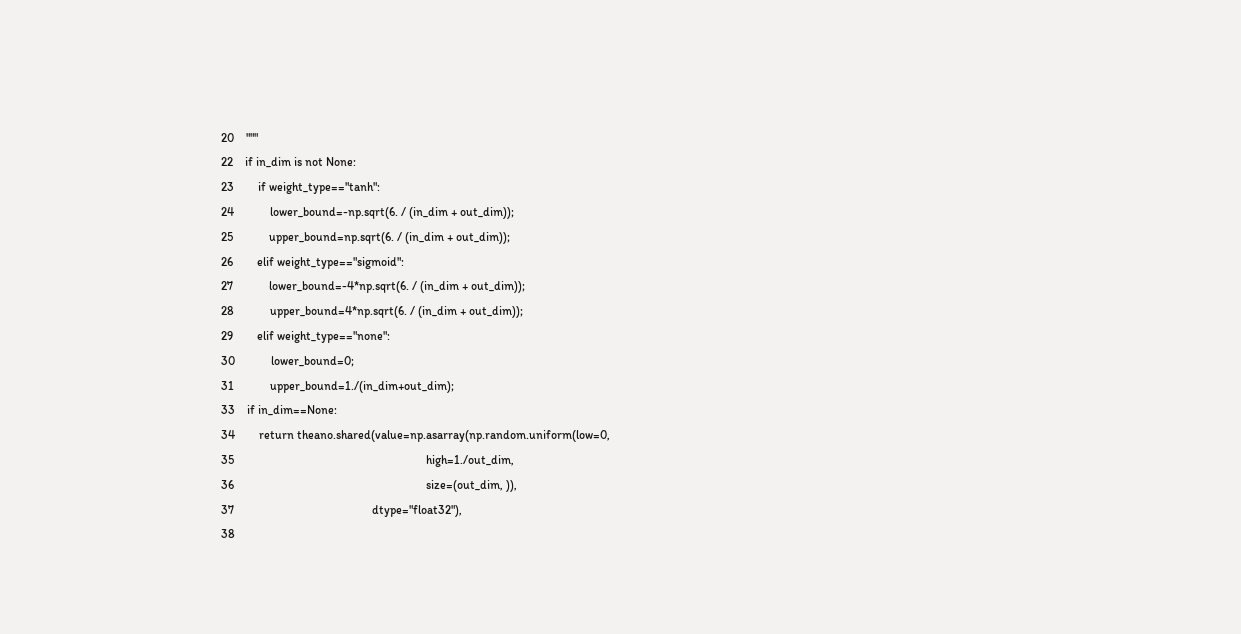20    """
22    if in_dim is not None:
23        if weight_type=="tanh":
24            lower_bound=-np.sqrt(6. / (in_dim + out_dim));
25            upper_bound=np.sqrt(6. / (in_dim + out_dim));
26        elif weight_type=="sigmoid":
27            lower_bound=-4*np.sqrt(6. / (in_dim + out_dim));
28            upper_bound=4*np.sqrt(6. / (in_dim + out_dim));
29        elif weight_type=="none":
30            lower_bound=0;
31            upper_bound=1./(in_dim+out_dim);
33    if in_dim==None:
34        return theano.shared(value=np.asarray(np.random.uniform(low=0,
35                                                                high=1./out_dim,
36                                                                size=(out_dim, )),
37                                              dtype="float32"),
38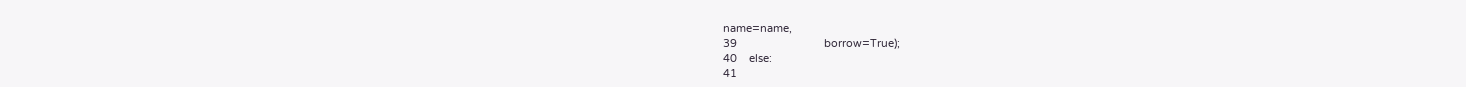name=name,
39                             borrow=True);
40    else:
41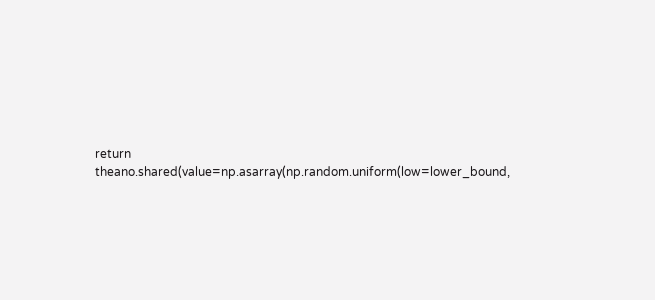return theano.shared(value=np.asarray(np.random.uniform(low=lower_bound,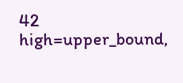42                                                                high=upper_bound,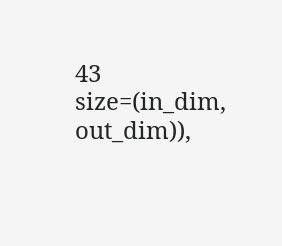43                                                                size=(in_dim, out_dim)),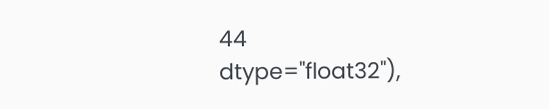44                                              dtype="float32"),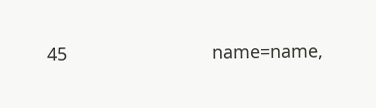45                             name=name,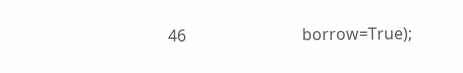46                             borrow=True);